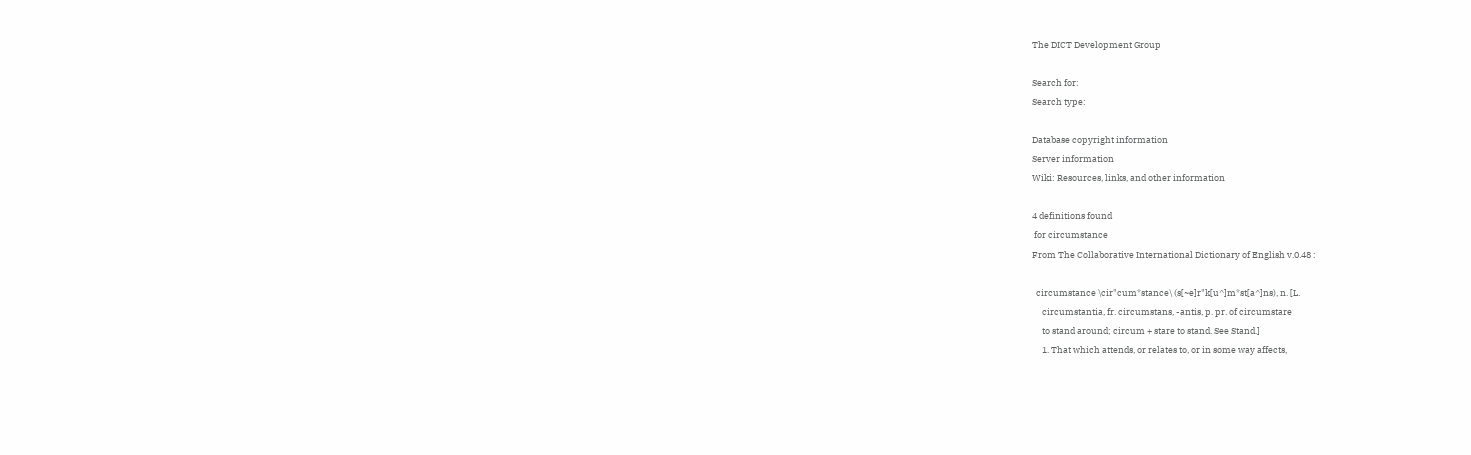The DICT Development Group

Search for:
Search type:

Database copyright information
Server information
Wiki: Resources, links, and other information

4 definitions found
 for circumstance
From The Collaborative International Dictionary of English v.0.48 :

  circumstance \cir"cum*stance\ (s[~e]r"k[u^]m*st[a^]ns), n. [L.
     circumstantia, fr. circumstans, -antis, p. pr. of circumstare
     to stand around; circum + stare to stand. See Stand.]
     1. That which attends, or relates to, or in some way affects,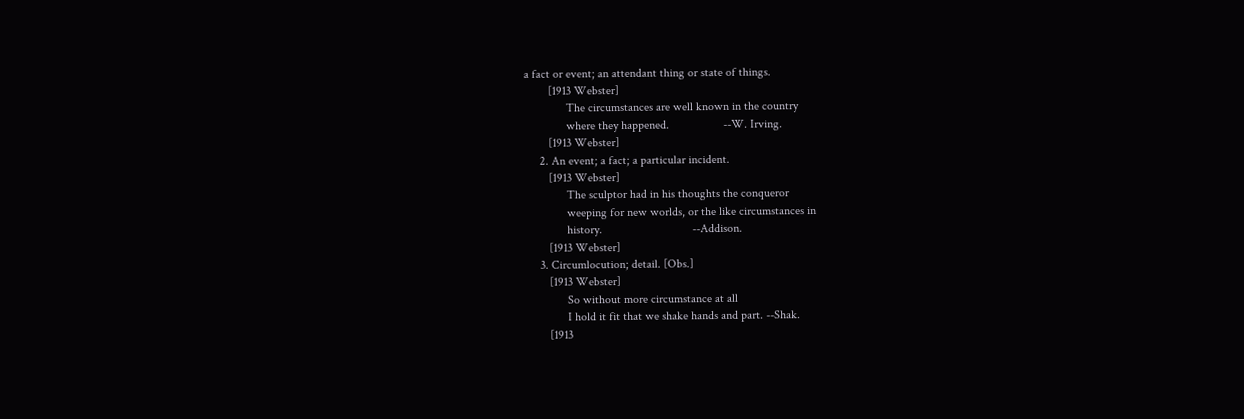a fact or event; an attendant thing or state of things.
        [1913 Webster]
              The circumstances are well known in the country
              where they happened.                  --W. Irving.
        [1913 Webster]
     2. An event; a fact; a particular incident.
        [1913 Webster]
              The sculptor had in his thoughts the conqueror
              weeping for new worlds, or the like circumstances in
              history.                              --Addison.
        [1913 Webster]
     3. Circumlocution; detail. [Obs.]
        [1913 Webster]
              So without more circumstance at all
              I hold it fit that we shake hands and part. --Shak.
        [1913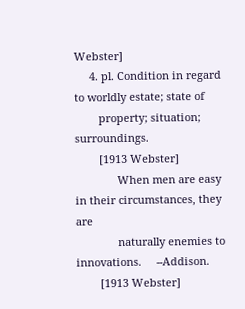Webster]
     4. pl. Condition in regard to worldly estate; state of
        property; situation; surroundings.
        [1913 Webster]
              When men are easy in their circumstances, they are
              naturally enemies to innovations.     --Addison.
        [1913 Webster]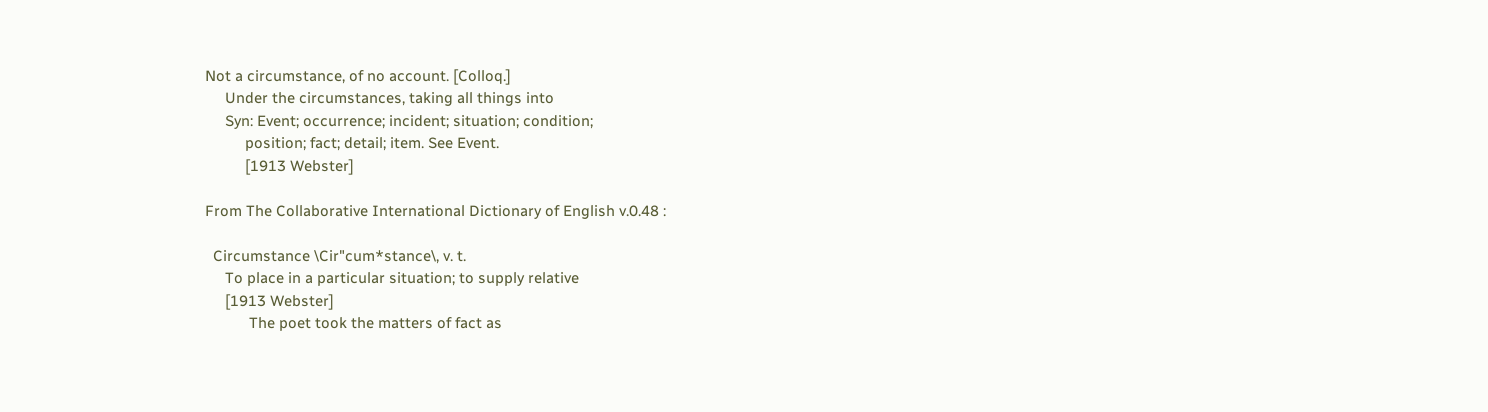Not a circumstance, of no account. [Colloq.]
     Under the circumstances, taking all things into
     Syn: Event; occurrence; incident; situation; condition;
          position; fact; detail; item. See Event.
          [1913 Webster]

From The Collaborative International Dictionary of English v.0.48 :

  Circumstance \Cir"cum*stance\, v. t.
     To place in a particular situation; to supply relative
     [1913 Webster]
           The poet took the matters of fact as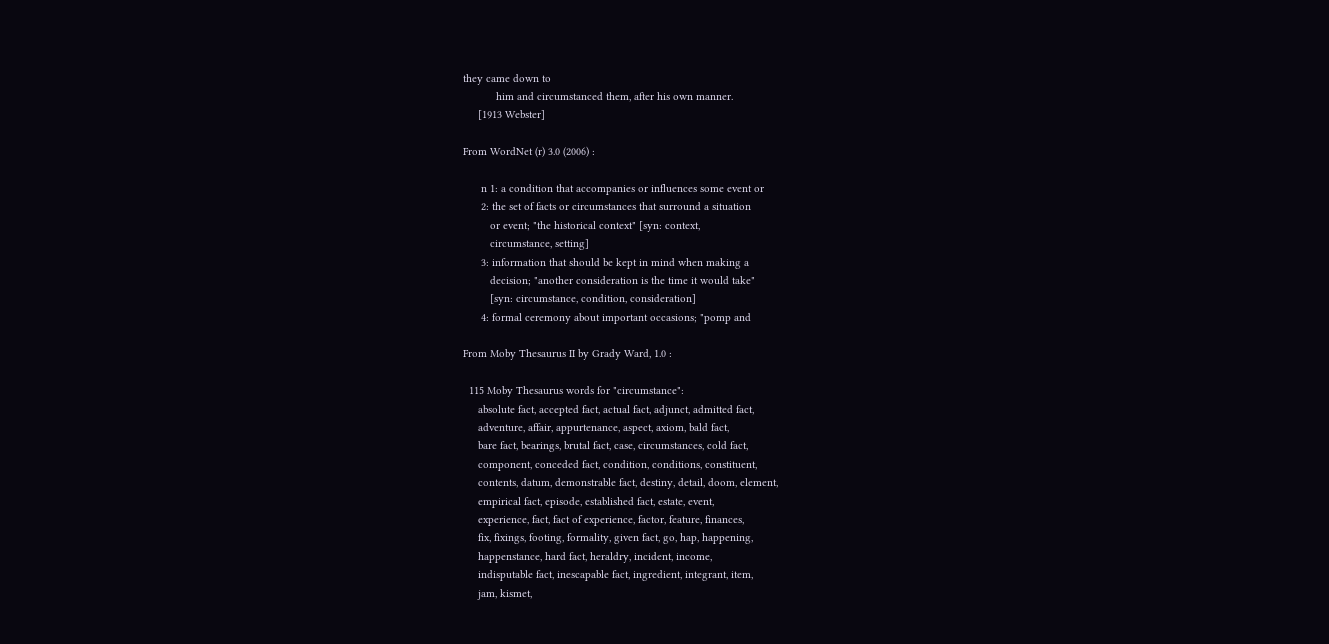they came down to
           him and circumstanced them, after his own manner.
     [1913 Webster]

From WordNet (r) 3.0 (2006) :

      n 1: a condition that accompanies or influences some event or
      2: the set of facts or circumstances that surround a situation
         or event; "the historical context" [syn: context,
         circumstance, setting]
      3: information that should be kept in mind when making a
         decision; "another consideration is the time it would take"
         [syn: circumstance, condition, consideration]
      4: formal ceremony about important occasions; "pomp and

From Moby Thesaurus II by Grady Ward, 1.0 :

  115 Moby Thesaurus words for "circumstance":
     absolute fact, accepted fact, actual fact, adjunct, admitted fact,
     adventure, affair, appurtenance, aspect, axiom, bald fact,
     bare fact, bearings, brutal fact, case, circumstances, cold fact,
     component, conceded fact, condition, conditions, constituent,
     contents, datum, demonstrable fact, destiny, detail, doom, element,
     empirical fact, episode, established fact, estate, event,
     experience, fact, fact of experience, factor, feature, finances,
     fix, fixings, footing, formality, given fact, go, hap, happening,
     happenstance, hard fact, heraldry, incident, income,
     indisputable fact, inescapable fact, ingredient, integrant, item,
     jam, kismet,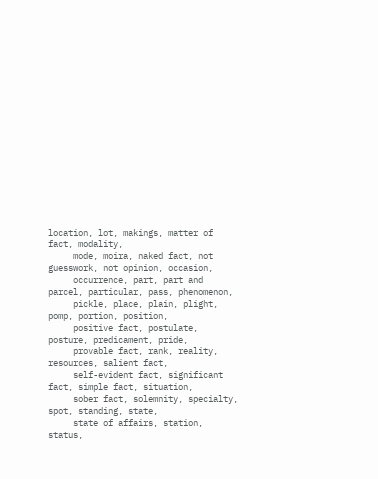location, lot, makings, matter of fact, modality,
     mode, moira, naked fact, not guesswork, not opinion, occasion,
     occurrence, part, part and parcel, particular, pass, phenomenon,
     pickle, place, plain, plight, pomp, portion, position,
     positive fact, postulate, posture, predicament, pride,
     provable fact, rank, reality, resources, salient fact,
     self-evident fact, significant fact, simple fact, situation,
     sober fact, solemnity, specialty, spot, standing, state,
     state of affairs, station, status,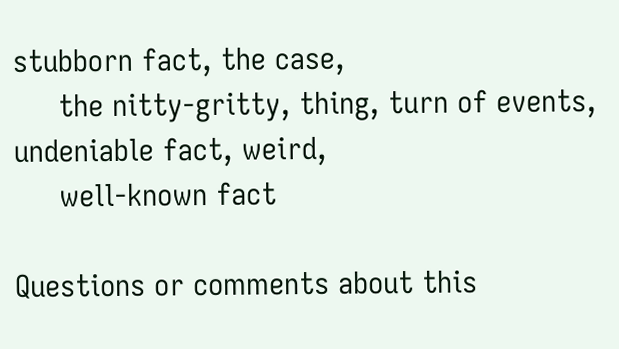stubborn fact, the case,
     the nitty-gritty, thing, turn of events, undeniable fact, weird,
     well-known fact

Questions or comments about this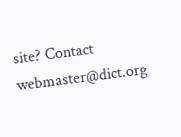site? Contact webmaster@dict.org